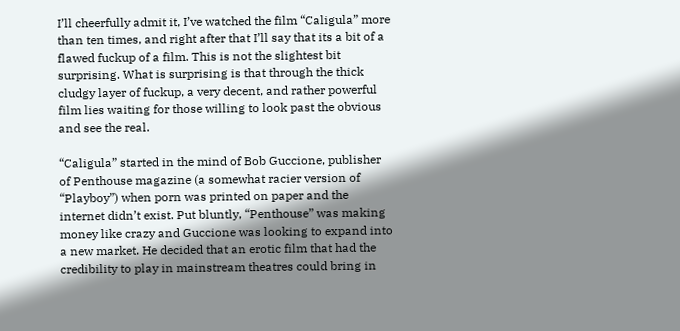I’ll cheerfully admit it, I’ve watched the film “Caligula” more than ten times, and right after that I’ll say that its a bit of a flawed fuckup of a film. This is not the slightest bit surprising. What is surprising is that through the thick cludgy layer of fuckup, a very decent, and rather powerful film lies waiting for those willing to look past the obvious and see the real.

“Caligula” started in the mind of Bob Guccione, publisher of Penthouse magazine (a somewhat racier version of “Playboy”) when porn was printed on paper and the internet didn’t exist. Put bluntly, “Penthouse” was making money like crazy and Guccione was looking to expand into a new market. He decided that an erotic film that had the credibility to play in mainstream theatres could bring in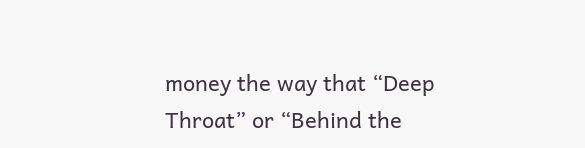money the way that “Deep Throat” or “Behind the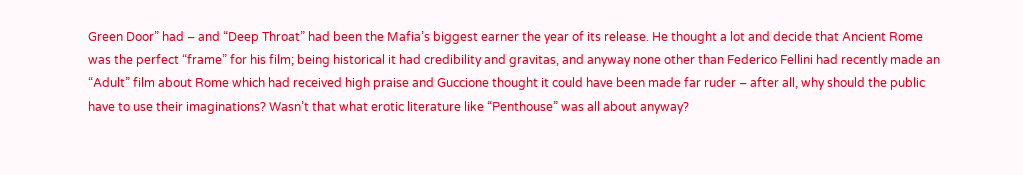Green Door” had – and “Deep Throat” had been the Mafia’s biggest earner the year of its release. He thought a lot and decide that Ancient Rome was the perfect “frame” for his film; being historical it had credibility and gravitas, and anyway none other than Federico Fellini had recently made an “Adult” film about Rome which had received high praise and Guccione thought it could have been made far ruder – after all, why should the public have to use their imaginations? Wasn’t that what erotic literature like “Penthouse” was all about anyway?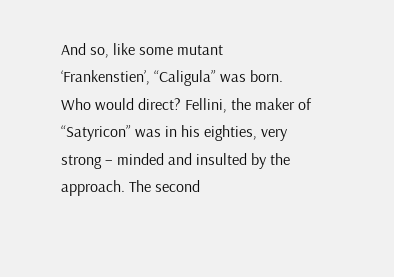And so, like some mutant ‘Frankenstien’, “Caligula” was born. Who would direct? Fellini, the maker of “Satyricon” was in his eighties, very strong – minded and insulted by the approach. The second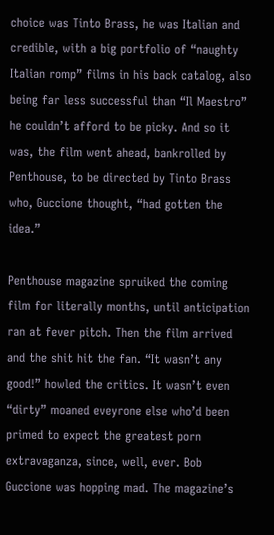choice was Tinto Brass, he was Italian and credible, with a big portfolio of “naughty Italian romp” films in his back catalog, also being far less successful than “Il Maestro” he couldn’t afford to be picky. And so it was, the film went ahead, bankrolled by Penthouse, to be directed by Tinto Brass who, Guccione thought, “had gotten the idea.”

Penthouse magazine spruiked the coming film for literally months, until anticipation ran at fever pitch. Then the film arrived and the shit hit the fan. “It wasn’t any good!” howled the critics. It wasn’t even “dirty” moaned eveyrone else who’d been primed to expect the greatest porn extravaganza, since, well, ever. Bob Guccione was hopping mad. The magazine’s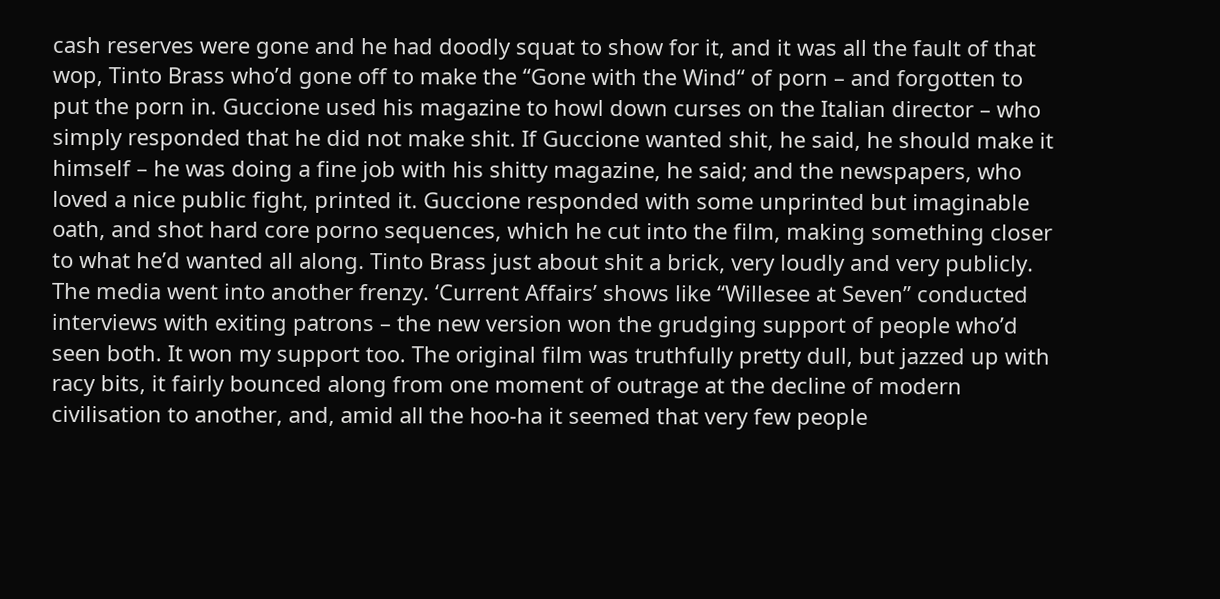cash reserves were gone and he had doodly squat to show for it, and it was all the fault of that wop, Tinto Brass who’d gone off to make the “Gone with the Wind“ of porn – and forgotten to put the porn in. Guccione used his magazine to howl down curses on the Italian director – who simply responded that he did not make shit. If Guccione wanted shit, he said, he should make it himself – he was doing a fine job with his shitty magazine, he said; and the newspapers, who loved a nice public fight, printed it. Guccione responded with some unprinted but imaginable oath, and shot hard core porno sequences, which he cut into the film, making something closer to what he’d wanted all along. Tinto Brass just about shit a brick, very loudly and very publicly. The media went into another frenzy. ‘Current Affairs’ shows like “Willesee at Seven” conducted interviews with exiting patrons – the new version won the grudging support of people who’d seen both. It won my support too. The original film was truthfully pretty dull, but jazzed up with racy bits, it fairly bounced along from one moment of outrage at the decline of modern civilisation to another, and, amid all the hoo-ha it seemed that very few people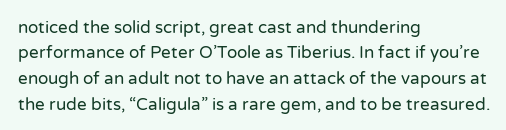noticed the solid script, great cast and thundering performance of Peter O’Toole as Tiberius. In fact if you’re enough of an adult not to have an attack of the vapours at the rude bits, “Caligula” is a rare gem, and to be treasured.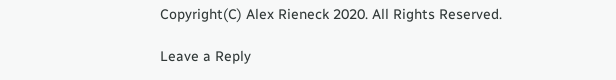Copyright(C) Alex Rieneck 2020. All Rights Reserved.

Leave a Reply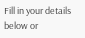Fill in your details below or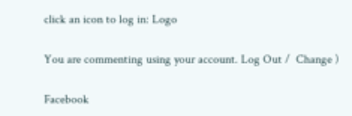click an icon to log in: Logo

You are commenting using your account. Log Out /  Change )

Facebook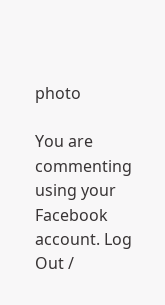photo

You are commenting using your Facebook account. Log Out /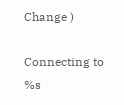Change )

Connecting to %s